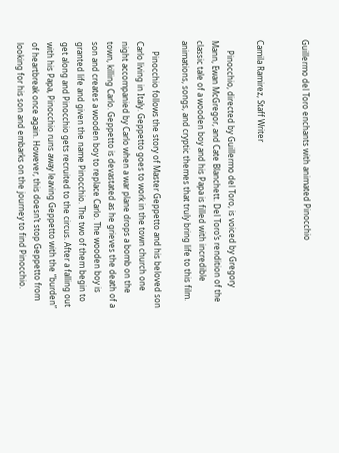Guillermo del Toro enchants with animated Pinocchio


Camila Ramirez, Staff Writer

     Pinocchio, directed by Guillermo del Toro, is voiced by Gregory Mann, Ewan McGregor, and Cate Blanchett. Del Toro’s rendition of the classic tale of a wooden boy and his Papa is filled with incredible animations, songs, and cryptic themes that truly bring life to this film.

     Pinocchio follows the story of Master Geppetto and his beloved son Carlo living in Italy. Geppetto goes to work in the town church one night accompanied by Carlo when a war plane drops a bomb on the town, killing Carlo. Geppetto is devastated as he grieves the death of a son and creates a wooden boy to replace Carlo. The wooden boy is granted life and given the name Pinocchio. The two of them begin to get along and Pinocchio gets recruited to the circus. After a falling out with his Papa, Pinocchio runs away leaving Geppetto with the “burden” of heartbreak once again. However, this doesn’t stop Geppetto from looking for his son and embarks on the journey to find Pinocchio.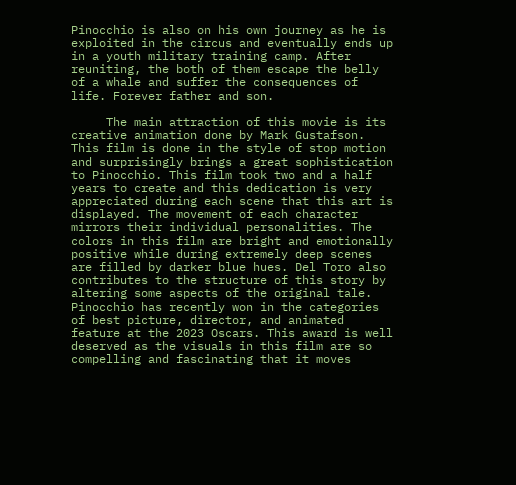Pinocchio is also on his own journey as he is exploited in the circus and eventually ends up in a youth military training camp. After reuniting, the both of them escape the belly of a whale and suffer the consequences of life. Forever father and son.

     The main attraction of this movie is its creative animation done by Mark Gustafson. This film is done in the style of stop motion and surprisingly brings a great sophistication to Pinocchio. This film took two and a half years to create and this dedication is very appreciated during each scene that this art is displayed. The movement of each character mirrors their individual personalities. The colors in this film are bright and emotionally positive while during extremely deep scenes are filled by darker blue hues. Del Toro also contributes to the structure of this story by altering some aspects of the original tale. Pinocchio has recently won in the categories of best picture, director, and animated feature at the 2023 Oscars. This award is well deserved as the visuals in this film are so compelling and fascinating that it moves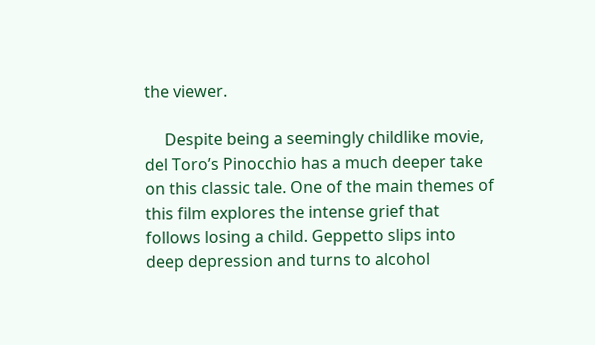the viewer.

     Despite being a seemingly childlike movie, del Toro’s Pinocchio has a much deeper take on this classic tale. One of the main themes of this film explores the intense grief that follows losing a child. Geppetto slips into deep depression and turns to alcohol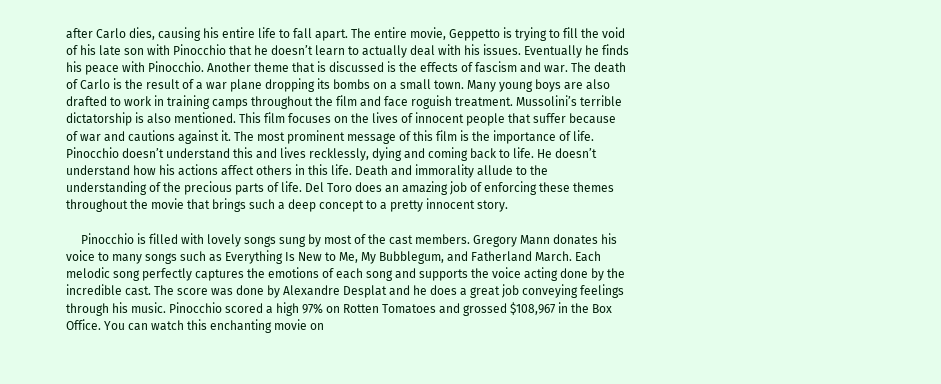after Carlo dies, causing his entire life to fall apart. The entire movie, Geppetto is trying to fill the void of his late son with Pinocchio that he doesn’t learn to actually deal with his issues. Eventually he finds his peace with Pinocchio. Another theme that is discussed is the effects of fascism and war. The death of Carlo is the result of a war plane dropping its bombs on a small town. Many young boys are also drafted to work in training camps throughout the film and face roguish treatment. Mussolini’s terrible dictatorship is also mentioned. This film focuses on the lives of innocent people that suffer because of war and cautions against it. The most prominent message of this film is the importance of life. Pinocchio doesn’t understand this and lives recklessly, dying and coming back to life. He doesn’t understand how his actions affect others in this life. Death and immorality allude to the understanding of the precious parts of life. Del Toro does an amazing job of enforcing these themes throughout the movie that brings such a deep concept to a pretty innocent story.

     Pinocchio is filled with lovely songs sung by most of the cast members. Gregory Mann donates his voice to many songs such as Everything Is New to Me, My Bubblegum, and Fatherland March. Each melodic song perfectly captures the emotions of each song and supports the voice acting done by the incredible cast. The score was done by Alexandre Desplat and he does a great job conveying feelings through his music. Pinocchio scored a high 97% on Rotten Tomatoes and grossed $108,967 in the Box Office. You can watch this enchanting movie on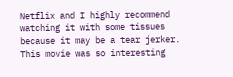Netflix and I highly recommend watching it with some tissues because it may be a tear jerker. This movie was so interesting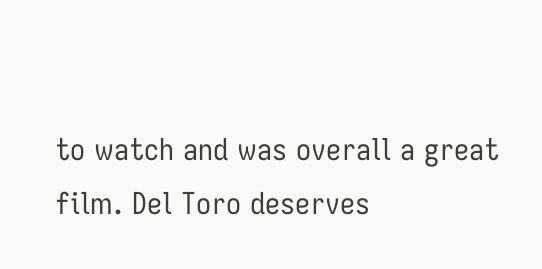to watch and was overall a great film. Del Toro deserves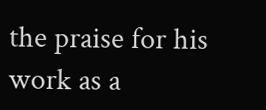the praise for his work as a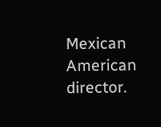Mexican American director.